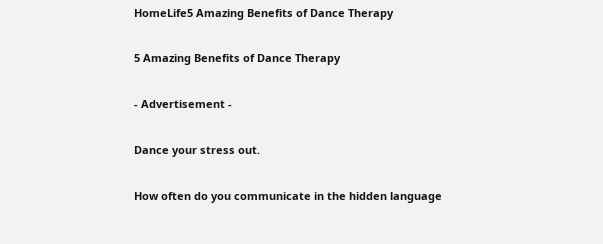HomeLife5 Amazing Benefits of Dance Therapy

5 Amazing Benefits of Dance Therapy

- Advertisement -

Dance your stress out.

How often do you communicate in the hidden language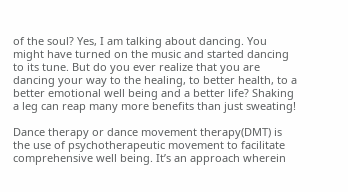of the soul? Yes, I am talking about dancing. You might have turned on the music and started dancing to its tune. But do you ever realize that you are dancing your way to the healing, to better health, to a better emotional well being and a better life? Shaking a leg can reap many more benefits than just sweating!

Dance therapy or dance movement therapy(DMT) is the use of psychotherapeutic movement to facilitate comprehensive well being. It’s an approach wherein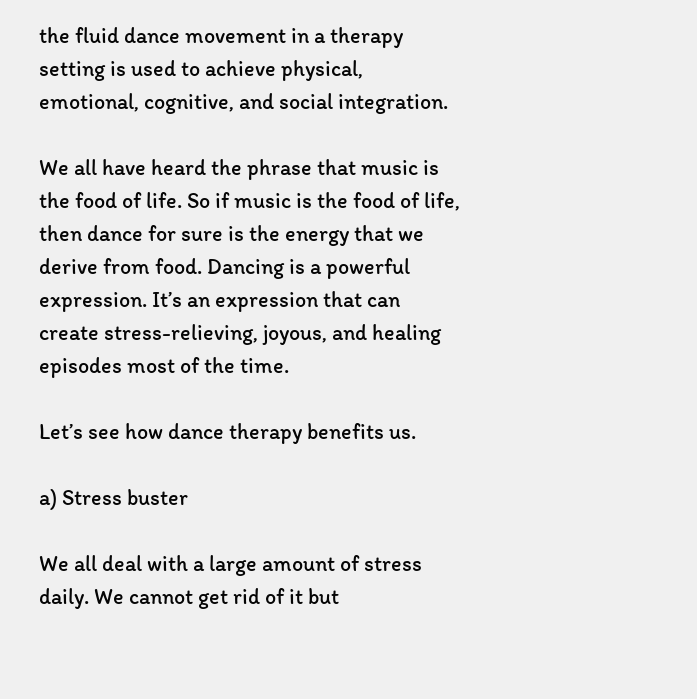the fluid dance movement in a therapy setting is used to achieve physical, emotional, cognitive, and social integration.

We all have heard the phrase that music is the food of life. So if music is the food of life, then dance for sure is the energy that we derive from food. Dancing is a powerful expression. It’s an expression that can create stress-relieving, joyous, and healing episodes most of the time.

Let’s see how dance therapy benefits us.

a) Stress buster

We all deal with a large amount of stress daily. We cannot get rid of it but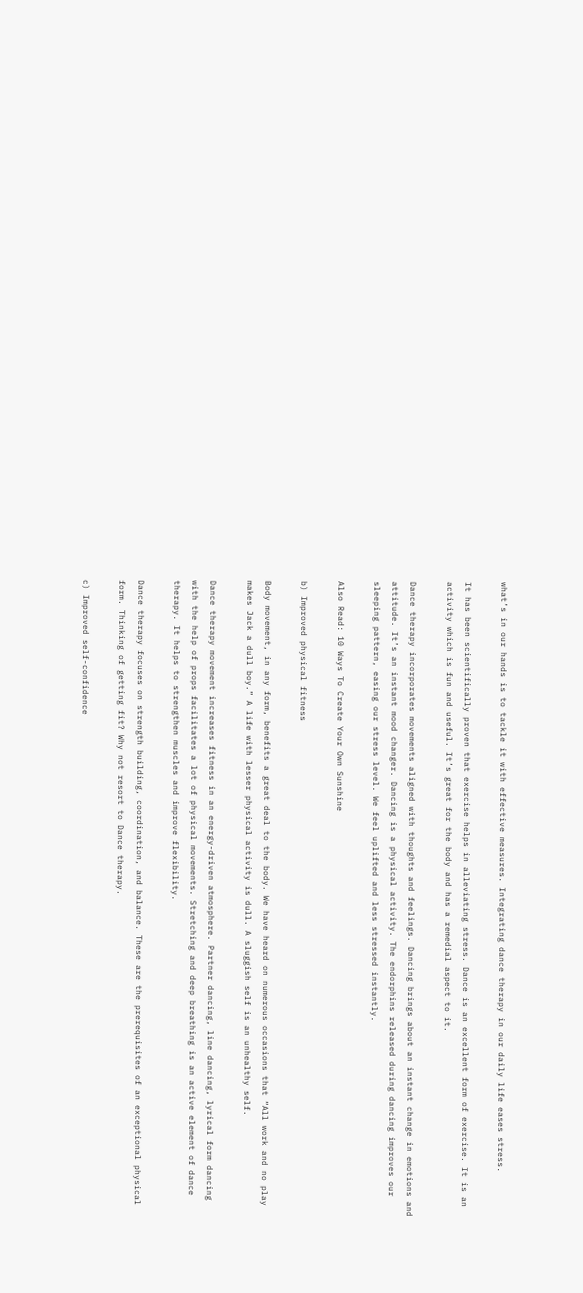what’s in our hands is to tackle it with effective measures. Integrating dance therapy in our daily life eases stress.

It has been scientifically proven that exercise helps in alleviating stress. Dance is an excellent form of exercise. It is an activity which is fun and useful. It’s great for the body and has a remedial aspect to it.

Dance therapy incorporates movements aligned with thoughts and feelings. Dancing brings about an instant change in emotions and attitude. It’s an instant mood changer. Dancing is a physical activity. The endorphins released during dancing improves our sleeping pattern, easing our stress level. We feel uplifted and less stressed instantly.

Also Read: 10 Ways To Create Your Own Sunshine

b) Improved physical fitness

Body movement, in any form, benefits a great deal to the body. We have heard on numerous occasions that “All work and no play makes Jack a dull boy.” A life with lesser physical activity is dull. A sluggish self is an unhealthy self.

Dance therapy movement increases fitness in an energy-driven atmosphere. Partner dancing, line dancing, lyrical form dancing with the help of props facilitates a lot of physical movements. Stretching and deep breathing is an active element of dance therapy. It helps to strengthen muscles and improve flexibility.

Dance therapy focuses on strength building, coordination, and balance. These are the prerequisites of an exceptional physical form. Thinking of getting fit? Why not resort to Dance therapy.

c) Improved self-confidence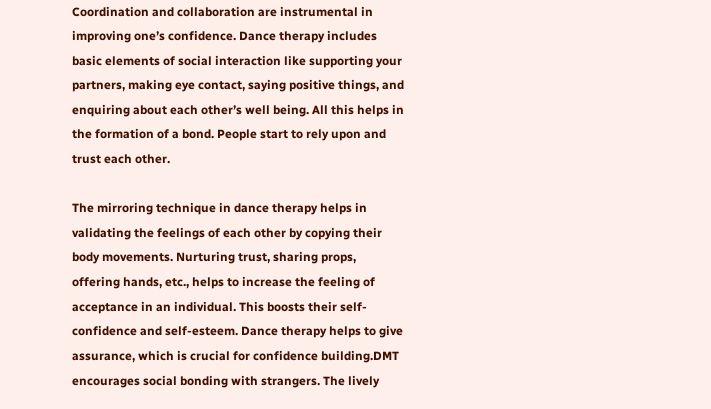Coordination and collaboration are instrumental in improving one’s confidence. Dance therapy includes basic elements of social interaction like supporting your partners, making eye contact, saying positive things, and enquiring about each other’s well being. All this helps in the formation of a bond. People start to rely upon and trust each other.

The mirroring technique in dance therapy helps in validating the feelings of each other by copying their body movements. Nurturing trust, sharing props, offering hands, etc., helps to increase the feeling of acceptance in an individual. This boosts their self-confidence and self-esteem. Dance therapy helps to give assurance, which is crucial for confidence building.DMT encourages social bonding with strangers. The lively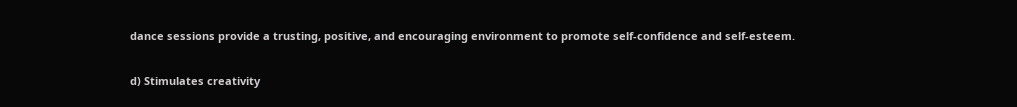dance sessions provide a trusting, positive, and encouraging environment to promote self-confidence and self-esteem.

d) Stimulates creativity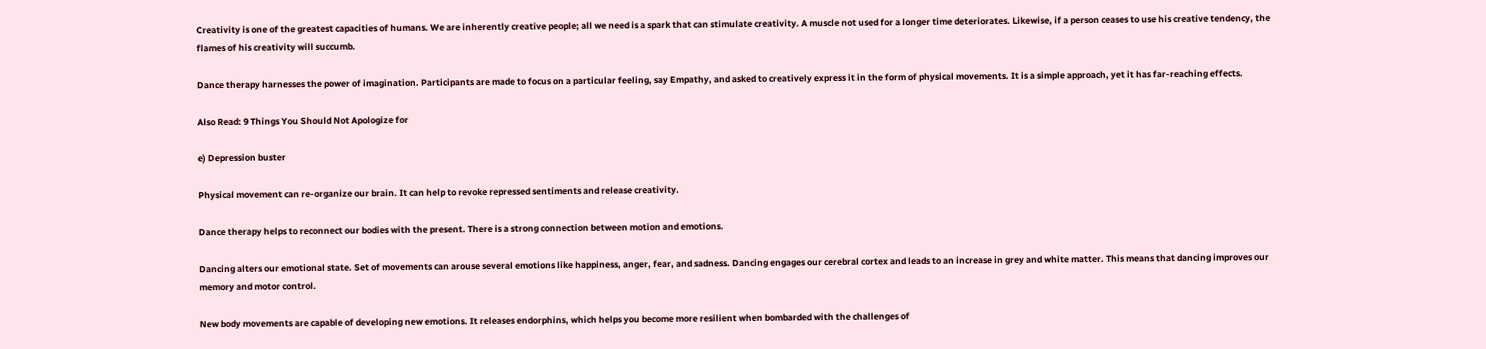Creativity is one of the greatest capacities of humans. We are inherently creative people; all we need is a spark that can stimulate creativity. A muscle not used for a longer time deteriorates. Likewise, if a person ceases to use his creative tendency, the flames of his creativity will succumb.

Dance therapy harnesses the power of imagination. Participants are made to focus on a particular feeling, say Empathy, and asked to creatively express it in the form of physical movements. It is a simple approach, yet it has far-reaching effects.

Also Read: 9 Things You Should Not Apologize for

e) Depression buster

Physical movement can re-organize our brain. It can help to revoke repressed sentiments and release creativity.

Dance therapy helps to reconnect our bodies with the present. There is a strong connection between motion and emotions.

Dancing alters our emotional state. Set of movements can arouse several emotions like happiness, anger, fear, and sadness. Dancing engages our cerebral cortex and leads to an increase in grey and white matter. This means that dancing improves our memory and motor control.

New body movements are capable of developing new emotions. It releases endorphins, which helps you become more resilient when bombarded with the challenges of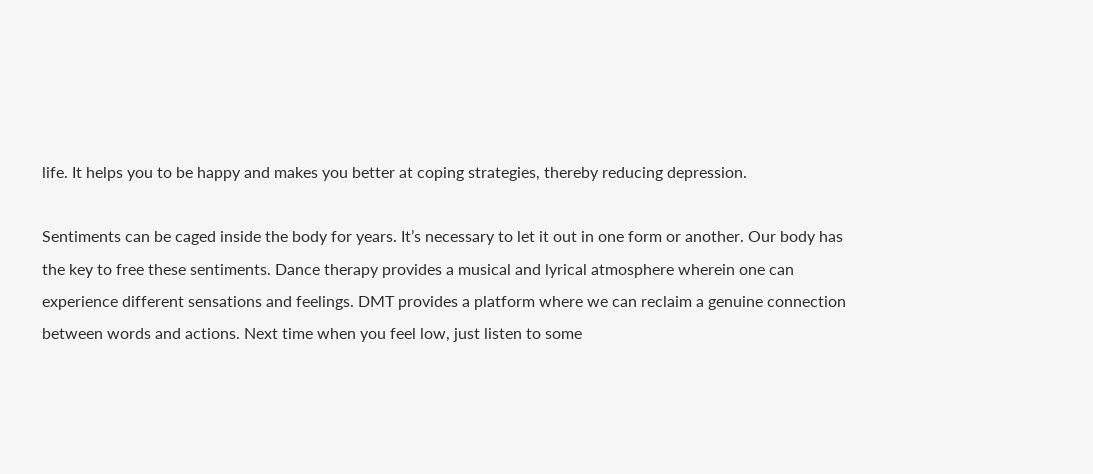life. It helps you to be happy and makes you better at coping strategies, thereby reducing depression.

Sentiments can be caged inside the body for years. It’s necessary to let it out in one form or another. Our body has the key to free these sentiments. Dance therapy provides a musical and lyrical atmosphere wherein one can experience different sensations and feelings. DMT provides a platform where we can reclaim a genuine connection between words and actions. Next time when you feel low, just listen to some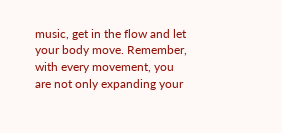music, get in the flow and let your body move. Remember, with every movement, you are not only expanding your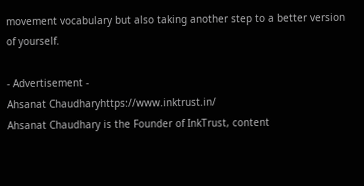movement vocabulary but also taking another step to a better version of yourself.

- Advertisement -
Ahsanat Chaudharyhttps://www.inktrust.in/
Ahsanat Chaudhary is the Founder of InkTrust, content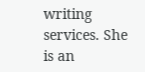writing services. She is an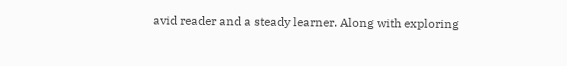avid reader and a steady learner. Along with exploring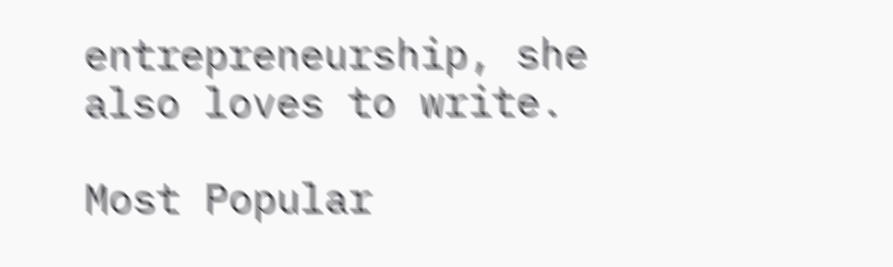entrepreneurship, she also loves to write.

Most Popular